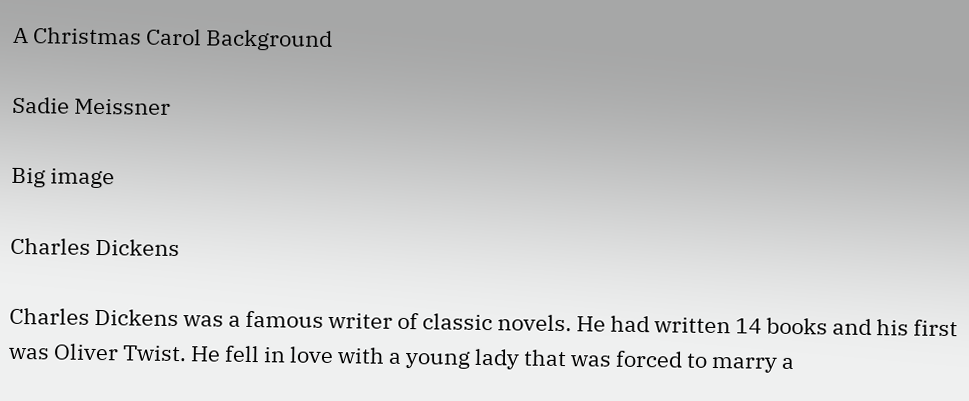A Christmas Carol Background

Sadie Meissner

Big image

Charles Dickens

Charles Dickens was a famous writer of classic novels. He had written 14 books and his first was Oliver Twist. He fell in love with a young lady that was forced to marry a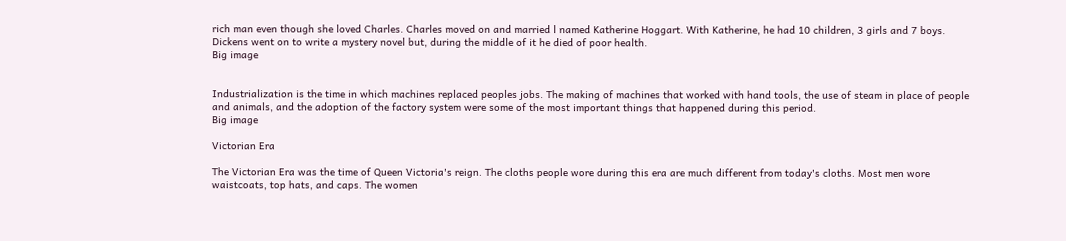rich man even though she loved Charles. Charles moved on and married l named Katherine Hoggart. With Katherine, he had 10 children, 3 girls and 7 boys. Dickens went on to write a mystery novel but, during the middle of it he died of poor health.
Big image


Industrialization is the time in which machines replaced peoples jobs. The making of machines that worked with hand tools, the use of steam in place of people and animals, and the adoption of the factory system were some of the most important things that happened during this period.
Big image

Victorian Era

The Victorian Era was the time of Queen Victoria's reign. The cloths people wore during this era are much different from today's cloths. Most men wore waistcoats, top hats, and caps. The women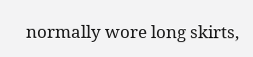normally wore long skirts,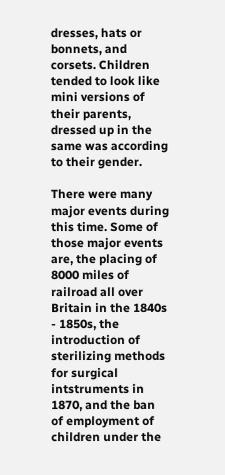dresses, hats or bonnets, and corsets. Children tended to look like mini versions of their parents, dressed up in the same was according to their gender.

There were many major events during this time. Some of those major events are, the placing of 8000 miles of railroad all over Britain in the 1840s - 1850s, the introduction of sterilizing methods for surgical intstruments in 1870, and the ban of employment of children under the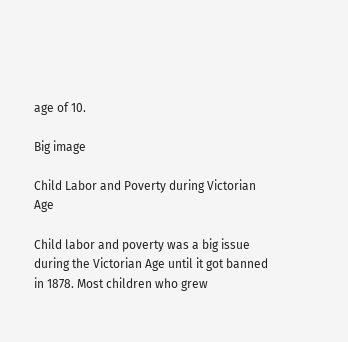age of 10.

Big image

Child Labor and Poverty during Victorian Age

Child labor and poverty was a big issue during the Victorian Age until it got banned in 1878. Most children who grew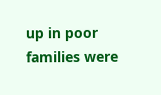up in poor families were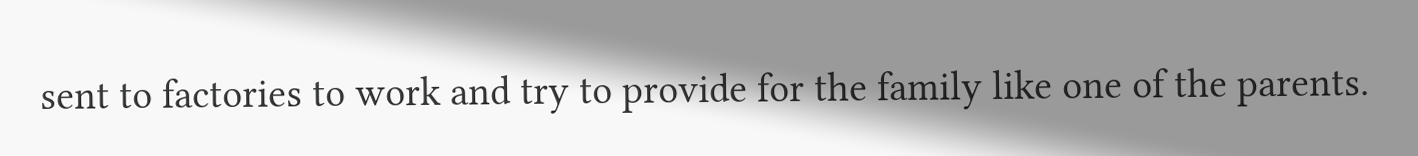sent to factories to work and try to provide for the family like one of the parents.